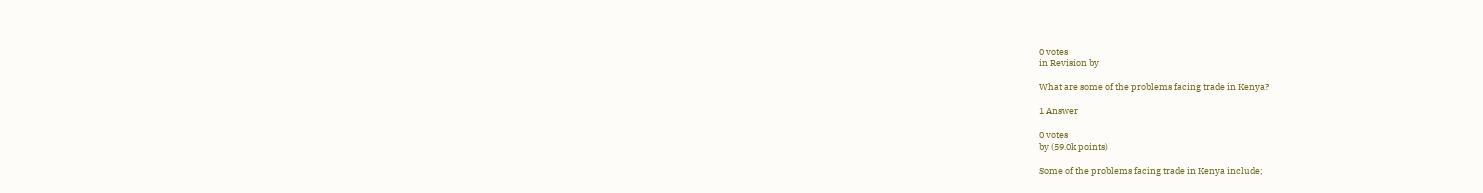0 votes
in Revision by

What are some of the problems facing trade in Kenya?

1 Answer

0 votes
by (59.0k points)

Some of the problems facing trade in Kenya include;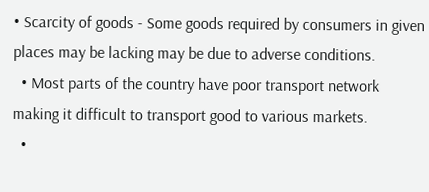• Scarcity of goods - Some goods required by consumers in given places may be lacking may be due to adverse conditions.
  • Most parts of the country have poor transport network making it difficult to transport good to various markets.
  •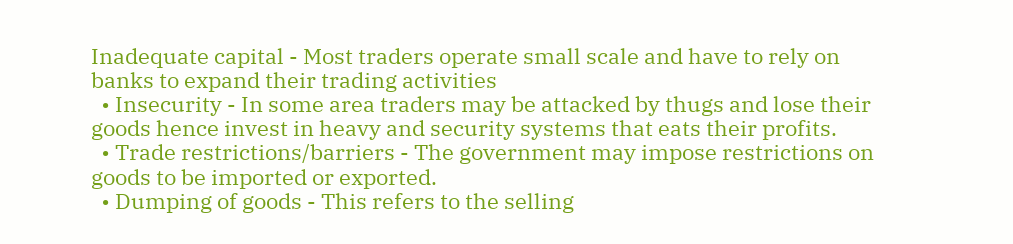Inadequate capital - Most traders operate small scale and have to rely on banks to expand their trading activities
  • Insecurity - In some area traders may be attacked by thugs and lose their goods hence invest in heavy and security systems that eats their profits.
  • Trade restrictions/barriers - The government may impose restrictions on goods to be imported or exported.
  • Dumping of goods - This refers to the selling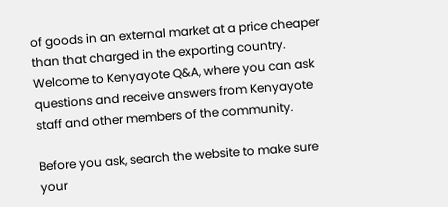of goods in an external market at a price cheaper than that charged in the exporting country.
Welcome to Kenyayote Q&A, where you can ask questions and receive answers from Kenyayote staff and other members of the community.

Before you ask, search the website to make sure your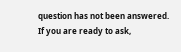question has not been answered.
If you are ready to ask,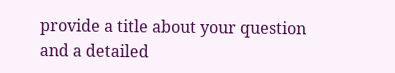provide a title about your question and a detailed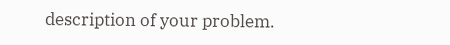description of your problem.